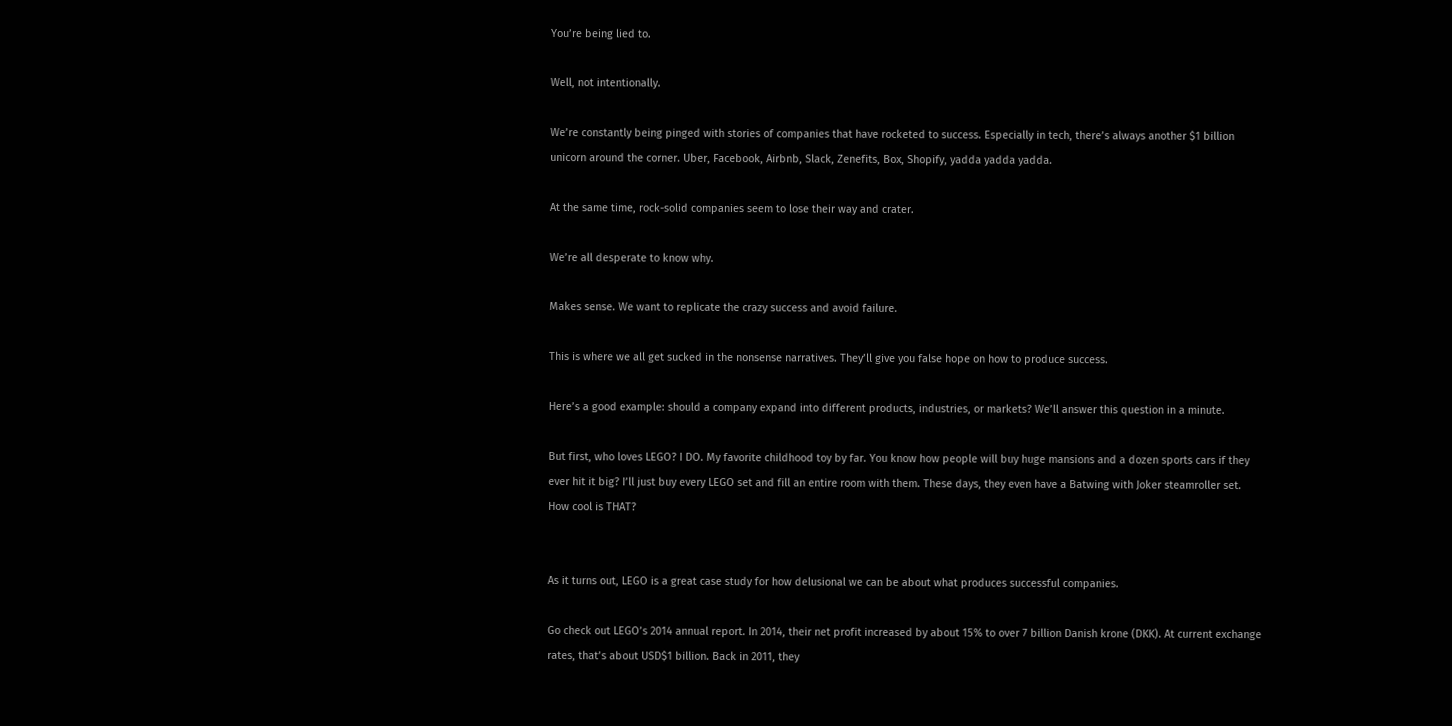You’re being lied to.

Well, not intentionally.

We’re constantly being pinged with stories of companies that have rocketed to success. Especially in tech, there’s always another $1 billion unicorn around the corner. Uber, Facebook, Airbnb, Slack, Zenefits, Box, Shopify, yadda yadda yadda.

At the same time, rock-solid companies seem to lose their way and crater.

We’re all desperate to know why.

Makes sense. We want to replicate the crazy success and avoid failure.

This is where we all get sucked in the nonsense narratives. They’ll give you false hope on how to produce success.

Here’s a good example: should a company expand into different products, industries, or markets? We’ll answer this question in a minute.

But first, who loves LEGO? I DO. My favorite childhood toy by far. You know how people will buy huge mansions and a dozen sports cars if they ever hit it big? I’ll just buy every LEGO set and fill an entire room with them. These days, they even have a Batwing with Joker steamroller set. How cool is THAT?


As it turns out, LEGO is a great case study for how delusional we can be about what produces successful companies.

Go check out LEGO’s 2014 annual report. In 2014, their net profit increased by about 15% to over 7 billion Danish krone (DKK). At current exchange rates, that’s about USD$1 billion. Back in 2011, they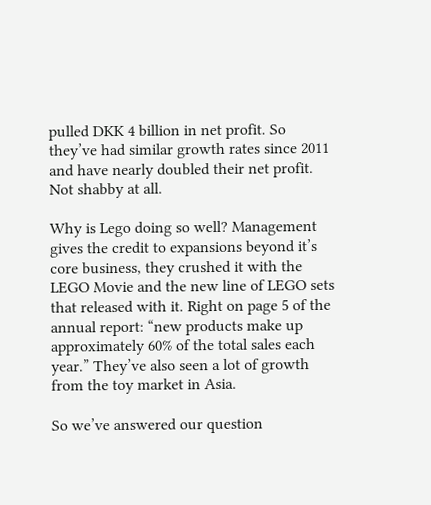pulled DKK 4 billion in net profit. So they’ve had similar growth rates since 2011 and have nearly doubled their net profit. Not shabby at all.

Why is Lego doing so well? Management gives the credit to expansions beyond it’s core business, they crushed it with the LEGO Movie and the new line of LEGO sets that released with it. Right on page 5 of the annual report: “new products make up approximately 60% of the total sales each year.” They’ve also seen a lot of growth from the toy market in Asia.

So we’ve answered our question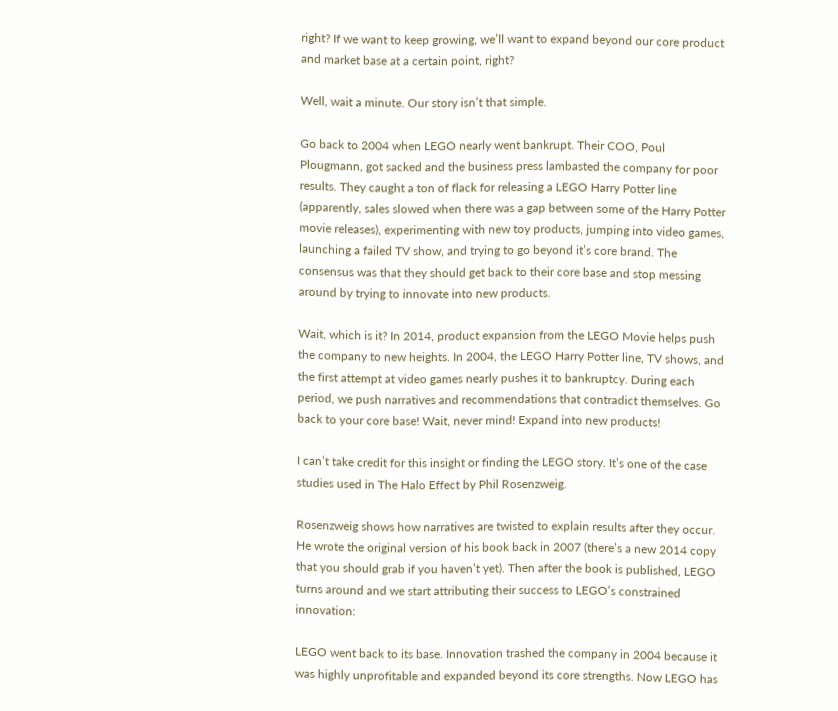right? If we want to keep growing, we’ll want to expand beyond our core product and market base at a certain point, right?

Well, wait a minute. Our story isn’t that simple.

Go back to 2004 when LEGO nearly went bankrupt. Their COO, Poul Plougmann, got sacked and the business press lambasted the company for poor results. They caught a ton of flack for releasing a LEGO Harry Potter line (apparently, sales slowed when there was a gap between some of the Harry Potter movie releases), experimenting with new toy products, jumping into video games, launching a failed TV show, and trying to go beyond it’s core brand. The consensus was that they should get back to their core base and stop messing around by trying to innovate into new products.

Wait, which is it? In 2014, product expansion from the LEGO Movie helps push the company to new heights. In 2004, the LEGO Harry Potter line, TV shows, and the first attempt at video games nearly pushes it to bankruptcy. During each period, we push narratives and recommendations that contradict themselves. Go back to your core base! Wait, never mind! Expand into new products!

I can’t take credit for this insight or finding the LEGO story. It’s one of the case studies used in The Halo Effect by Phil Rosenzweig.

Rosenzweig shows how narratives are twisted to explain results after they occur. He wrote the original version of his book back in 2007 (there’s a new 2014 copy that you should grab if you haven’t yet). Then after the book is published, LEGO turns around and we start attributing their success to LEGO’s constrained innovation:

LEGO went back to its base. Innovation trashed the company in 2004 because it was highly unprofitable and expanded beyond its core strengths. Now LEGO has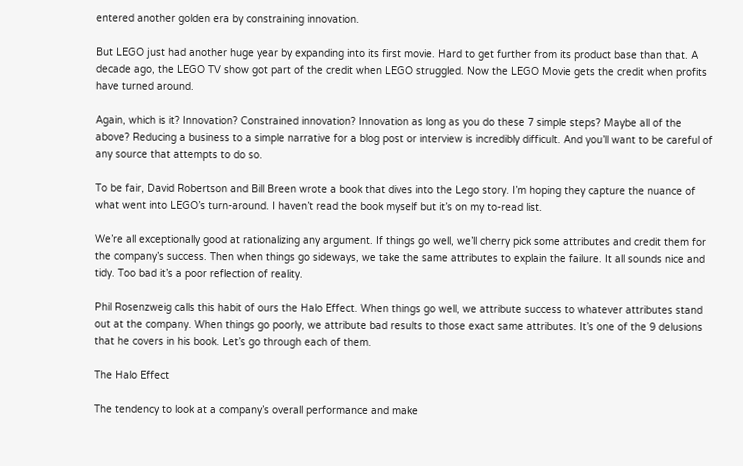entered another golden era by constraining innovation.

But LEGO just had another huge year by expanding into its first movie. Hard to get further from its product base than that. A decade ago, the LEGO TV show got part of the credit when LEGO struggled. Now the LEGO Movie gets the credit when profits have turned around.

Again, which is it? Innovation? Constrained innovation? Innovation as long as you do these 7 simple steps? Maybe all of the above? Reducing a business to a simple narrative for a blog post or interview is incredibly difficult. And you’ll want to be careful of any source that attempts to do so.

To be fair, David Robertson and Bill Breen wrote a book that dives into the Lego story. I’m hoping they capture the nuance of what went into LEGO’s turn-around. I haven’t read the book myself but it’s on my to-read list.

We’re all exceptionally good at rationalizing any argument. If things go well, we’ll cherry pick some attributes and credit them for the company’s success. Then when things go sideways, we take the same attributes to explain the failure. It all sounds nice and tidy. Too bad it’s a poor reflection of reality.

Phil Rosenzweig calls this habit of ours the Halo Effect. When things go well, we attribute success to whatever attributes stand out at the company. When things go poorly, we attribute bad results to those exact same attributes. It’s one of the 9 delusions that he covers in his book. Let’s go through each of them.

The Halo Effect

The tendency to look at a company’s overall performance and make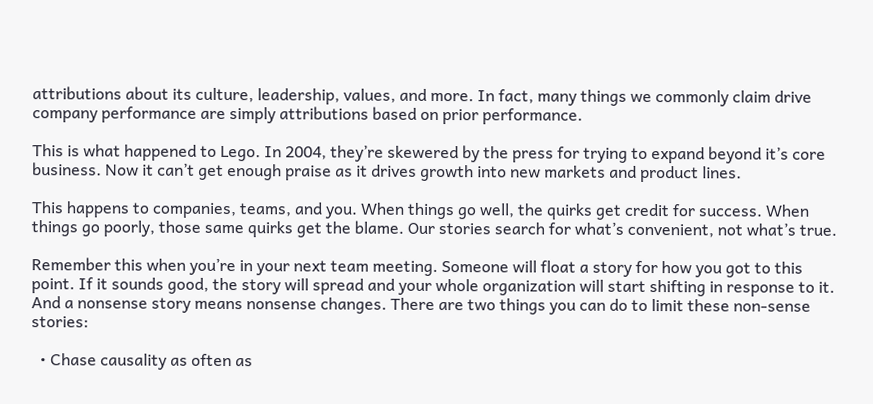attributions about its culture, leadership, values, and more. In fact, many things we commonly claim drive company performance are simply attributions based on prior performance.

This is what happened to Lego. In 2004, they’re skewered by the press for trying to expand beyond it’s core business. Now it can’t get enough praise as it drives growth into new markets and product lines.

This happens to companies, teams, and you. When things go well, the quirks get credit for success. When things go poorly, those same quirks get the blame. Our stories search for what’s convenient, not what’s true.

Remember this when you’re in your next team meeting. Someone will float a story for how you got to this point. If it sounds good, the story will spread and your whole organization will start shifting in response to it. And a nonsense story means nonsense changes. There are two things you can do to limit these non-sense stories:

  • Chase causality as often as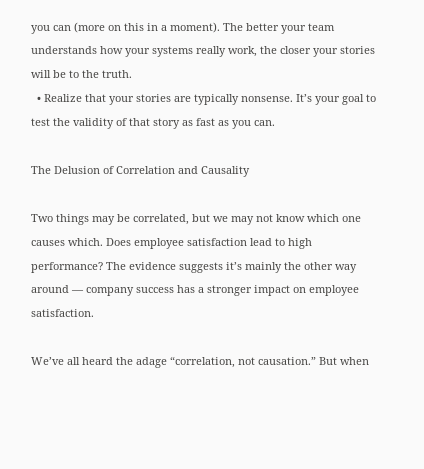you can (more on this in a moment). The better your team understands how your systems really work, the closer your stories will be to the truth.
  • Realize that your stories are typically nonsense. It’s your goal to test the validity of that story as fast as you can.

The Delusion of Correlation and Causality

Two things may be correlated, but we may not know which one causes which. Does employee satisfaction lead to high performance? The evidence suggests it’s mainly the other way around — company success has a stronger impact on employee satisfaction.

We’ve all heard the adage “correlation, not causation.” But when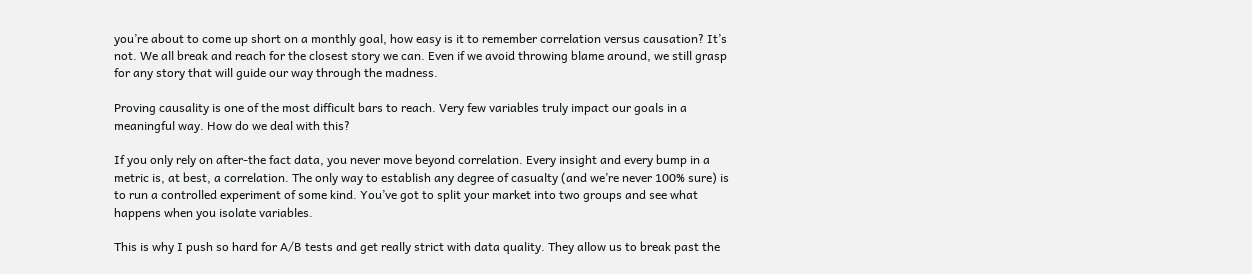you’re about to come up short on a monthly goal, how easy is it to remember correlation versus causation? It’s not. We all break and reach for the closest story we can. Even if we avoid throwing blame around, we still grasp for any story that will guide our way through the madness.

Proving causality is one of the most difficult bars to reach. Very few variables truly impact our goals in a meaningful way. How do we deal with this?

If you only rely on after-the fact data, you never move beyond correlation. Every insight and every bump in a metric is, at best, a correlation. The only way to establish any degree of casualty (and we’re never 100% sure) is to run a controlled experiment of some kind. You’ve got to split your market into two groups and see what happens when you isolate variables.

This is why I push so hard for A/B tests and get really strict with data quality. They allow us to break past the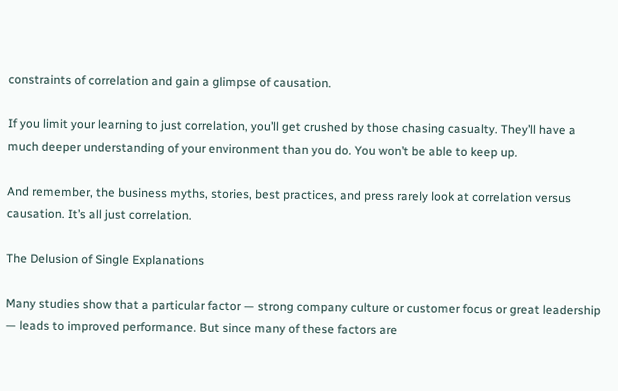constraints of correlation and gain a glimpse of causation.

If you limit your learning to just correlation, you’ll get crushed by those chasing casualty. They’ll have a much deeper understanding of your environment than you do. You won’t be able to keep up.

And remember, the business myths, stories, best practices, and press rarely look at correlation versus causation. It’s all just correlation.

The Delusion of Single Explanations

Many studies show that a particular factor — strong company culture or customer focus or great leadership — leads to improved performance. But since many of these factors are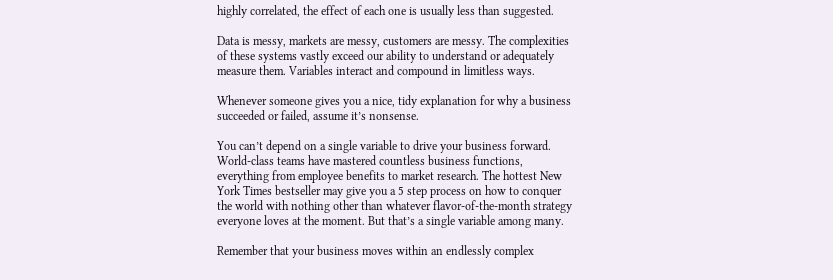highly correlated, the effect of each one is usually less than suggested.

Data is messy, markets are messy, customers are messy. The complexities of these systems vastly exceed our ability to understand or adequately measure them. Variables interact and compound in limitless ways.

Whenever someone gives you a nice, tidy explanation for why a business succeeded or failed, assume it’s nonsense.

You can’t depend on a single variable to drive your business forward. World-class teams have mastered countless business functions, everything from employee benefits to market research. The hottest New York Times bestseller may give you a 5 step process on how to conquer the world with nothing other than whatever flavor-of-the-month strategy everyone loves at the moment. But that’s a single variable among many.

Remember that your business moves within an endlessly complex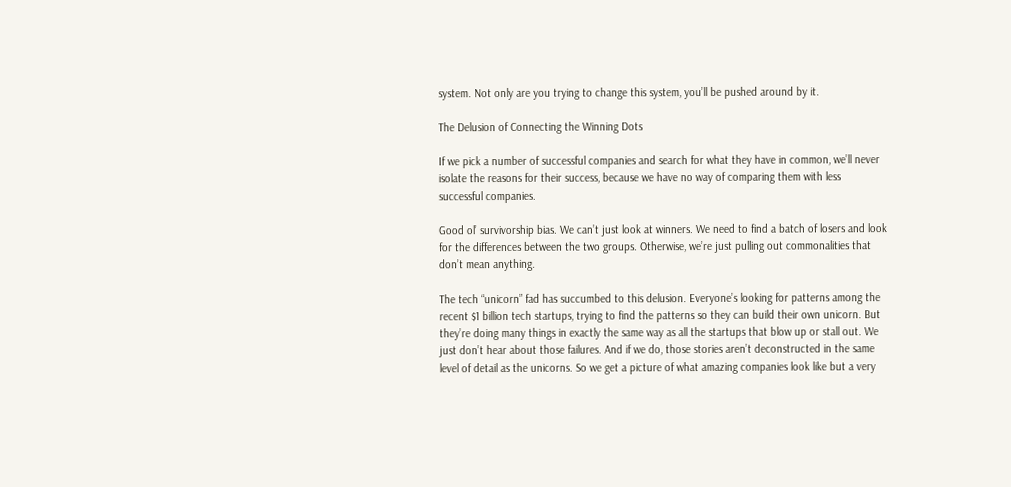system. Not only are you trying to change this system, you’ll be pushed around by it.

The Delusion of Connecting the Winning Dots

If we pick a number of successful companies and search for what they have in common, we’ll never isolate the reasons for their success, because we have no way of comparing them with less successful companies.

Good ol’ survivorship bias. We can’t just look at winners. We need to find a batch of losers and look for the differences between the two groups. Otherwise, we’re just pulling out commonalities that don’t mean anything.

The tech “unicorn” fad has succumbed to this delusion. Everyone’s looking for patterns among the recent $1 billion tech startups, trying to find the patterns so they can build their own unicorn. But they’re doing many things in exactly the same way as all the startups that blow up or stall out. We just don’t hear about those failures. And if we do, those stories aren’t deconstructed in the same level of detail as the unicorns. So we get a picture of what amazing companies look like but a very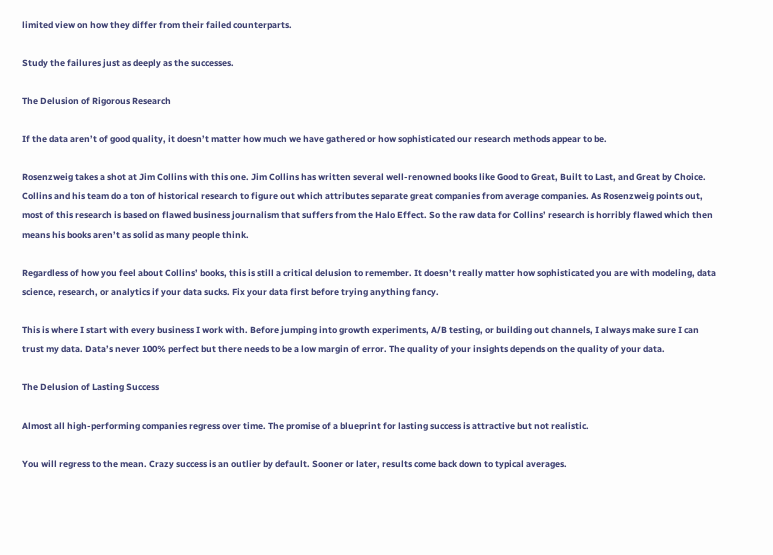limited view on how they differ from their failed counterparts.

Study the failures just as deeply as the successes.

The Delusion of Rigorous Research

If the data aren’t of good quality, it doesn’t matter how much we have gathered or how sophisticated our research methods appear to be.

Rosenzweig takes a shot at Jim Collins with this one. Jim Collins has written several well-renowned books like Good to Great, Built to Last, and Great by Choice. Collins and his team do a ton of historical research to figure out which attributes separate great companies from average companies. As Rosenzweig points out, most of this research is based on flawed business journalism that suffers from the Halo Effect. So the raw data for Collins’ research is horribly flawed which then means his books aren’t as solid as many people think.

Regardless of how you feel about Collins’ books, this is still a critical delusion to remember. It doesn’t really matter how sophisticated you are with modeling, data science, research, or analytics if your data sucks. Fix your data first before trying anything fancy.

This is where I start with every business I work with. Before jumping into growth experiments, A/B testing, or building out channels, I always make sure I can trust my data. Data’s never 100% perfect but there needs to be a low margin of error. The quality of your insights depends on the quality of your data.

The Delusion of Lasting Success

Almost all high-performing companies regress over time. The promise of a blueprint for lasting success is attractive but not realistic.

You will regress to the mean. Crazy success is an outlier by default. Sooner or later, results come back down to typical averages.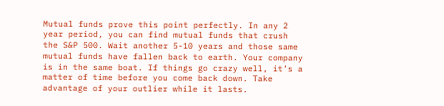Mutual funds prove this point perfectly. In any 2 year period, you can find mutual funds that crush the S&P 500. Wait another 5-10 years and those same mutual funds have fallen back to earth. Your company is in the same boat. If things go crazy well, it’s a matter of time before you come back down. Take advantage of your outlier while it lasts.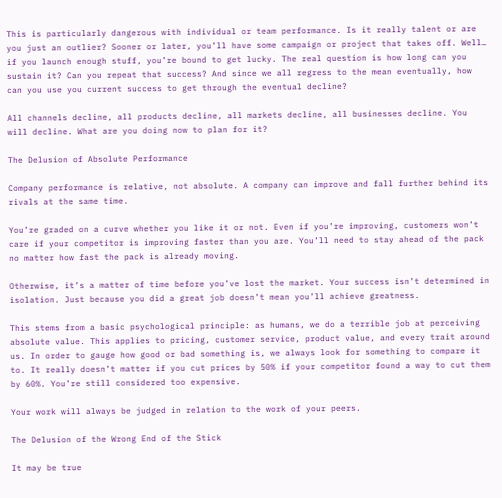This is particularly dangerous with individual or team performance. Is it really talent or are you just an outlier? Sooner or later, you’ll have some campaign or project that takes off. Well… if you launch enough stuff, you’re bound to get lucky. The real question is how long can you sustain it? Can you repeat that success? And since we all regress to the mean eventually, how can you use you current success to get through the eventual decline?

All channels decline, all products decline, all markets decline, all businesses decline. You will decline. What are you doing now to plan for it?

The Delusion of Absolute Performance

Company performance is relative, not absolute. A company can improve and fall further behind its rivals at the same time.

You’re graded on a curve whether you like it or not. Even if you’re improving, customers won’t care if your competitor is improving faster than you are. You’ll need to stay ahead of the pack no matter how fast the pack is already moving.

Otherwise, it’s a matter of time before you’ve lost the market. Your success isn’t determined in isolation. Just because you did a great job doesn’t mean you’ll achieve greatness.

This stems from a basic psychological principle: as humans, we do a terrible job at perceiving absolute value. This applies to pricing, customer service, product value, and every trait around us. In order to gauge how good or bad something is, we always look for something to compare it to. It really doesn’t matter if you cut prices by 50% if your competitor found a way to cut them by 60%. You’re still considered too expensive.

Your work will always be judged in relation to the work of your peers.

The Delusion of the Wrong End of the Stick

It may be true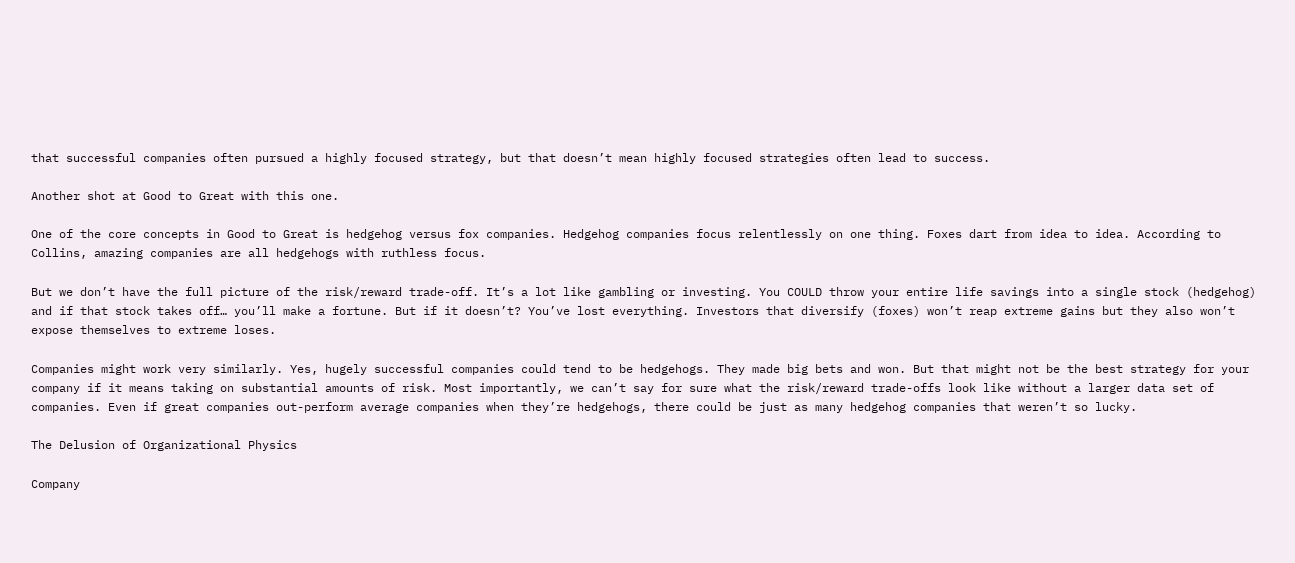that successful companies often pursued a highly focused strategy, but that doesn’t mean highly focused strategies often lead to success.

Another shot at Good to Great with this one.

One of the core concepts in Good to Great is hedgehog versus fox companies. Hedgehog companies focus relentlessly on one thing. Foxes dart from idea to idea. According to Collins, amazing companies are all hedgehogs with ruthless focus.

But we don’t have the full picture of the risk/reward trade-off. It’s a lot like gambling or investing. You COULD throw your entire life savings into a single stock (hedgehog) and if that stock takes off… you’ll make a fortune. But if it doesn’t? You’ve lost everything. Investors that diversify (foxes) won’t reap extreme gains but they also won’t expose themselves to extreme loses.

Companies might work very similarly. Yes, hugely successful companies could tend to be hedgehogs. They made big bets and won. But that might not be the best strategy for your company if it means taking on substantial amounts of risk. Most importantly, we can’t say for sure what the risk/reward trade-offs look like without a larger data set of companies. Even if great companies out-perform average companies when they’re hedgehogs, there could be just as many hedgehog companies that weren’t so lucky.

The Delusion of Organizational Physics

Company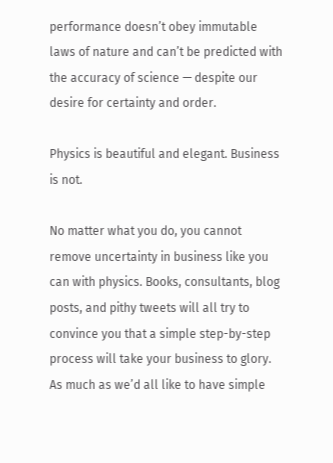performance doesn’t obey immutable laws of nature and can’t be predicted with the accuracy of science — despite our desire for certainty and order.

Physics is beautiful and elegant. Business is not.

No matter what you do, you cannot remove uncertainty in business like you can with physics. Books, consultants, blog posts, and pithy tweets will all try to convince you that a simple step-by-step process will take your business to glory. As much as we’d all like to have simple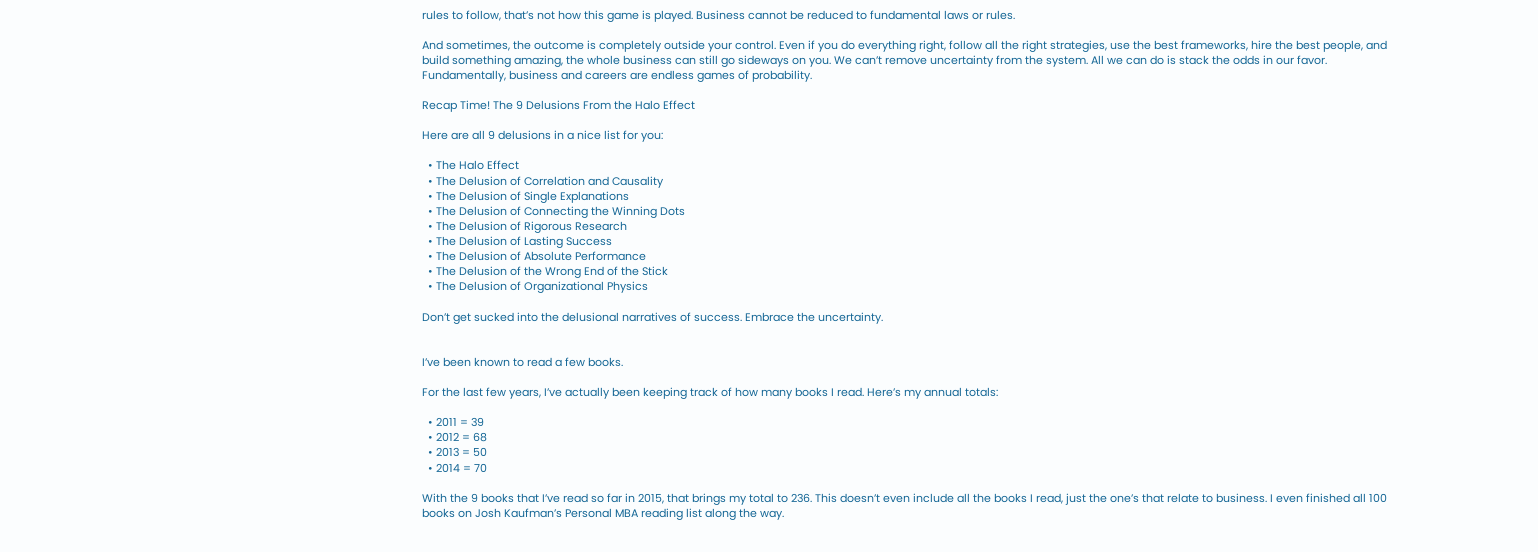rules to follow, that’s not how this game is played. Business cannot be reduced to fundamental laws or rules.

And sometimes, the outcome is completely outside your control. Even if you do everything right, follow all the right strategies, use the best frameworks, hire the best people, and build something amazing, the whole business can still go sideways on you. We can’t remove uncertainty from the system. All we can do is stack the odds in our favor. Fundamentally, business and careers are endless games of probability.

Recap Time! The 9 Delusions From the Halo Effect

Here are all 9 delusions in a nice list for you:

  • The Halo Effect
  • The Delusion of Correlation and Causality
  • The Delusion of Single Explanations
  • The Delusion of Connecting the Winning Dots
  • The Delusion of Rigorous Research
  • The Delusion of Lasting Success
  • The Delusion of Absolute Performance
  • The Delusion of the Wrong End of the Stick
  • The Delusion of Organizational Physics

Don’t get sucked into the delusional narratives of success. Embrace the uncertainty.


I’ve been known to read a few books.

For the last few years, I’ve actually been keeping track of how many books I read. Here’s my annual totals:

  • 2011 = 39
  • 2012 = 68
  • 2013 = 50
  • 2014 = 70

With the 9 books that I’ve read so far in 2015, that brings my total to 236. This doesn’t even include all the books I read, just the one’s that relate to business. I even finished all 100 books on Josh Kaufman’s Personal MBA reading list along the way.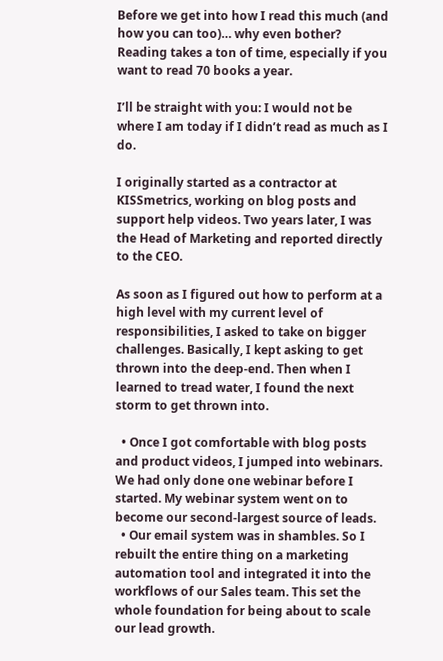Before we get into how I read this much (and how you can too)… why even bother? Reading takes a ton of time, especially if you want to read 70 books a year.

I’ll be straight with you: I would not be where I am today if I didn’t read as much as I do.

I originally started as a contractor at KISSmetrics, working on blog posts and support help videos. Two years later, I was the Head of Marketing and reported directly to the CEO.

As soon as I figured out how to perform at a high level with my current level of responsibilities, I asked to take on bigger challenges. Basically, I kept asking to get thrown into the deep-end. Then when I learned to tread water, I found the next storm to get thrown into.

  • Once I got comfortable with blog posts and product videos, I jumped into webinars. We had only done one webinar before I started. My webinar system went on to become our second-largest source of leads.
  • Our email system was in shambles. So I rebuilt the entire thing on a marketing automation tool and integrated it into the workflows of our Sales team. This set the whole foundation for being about to scale our lead growth.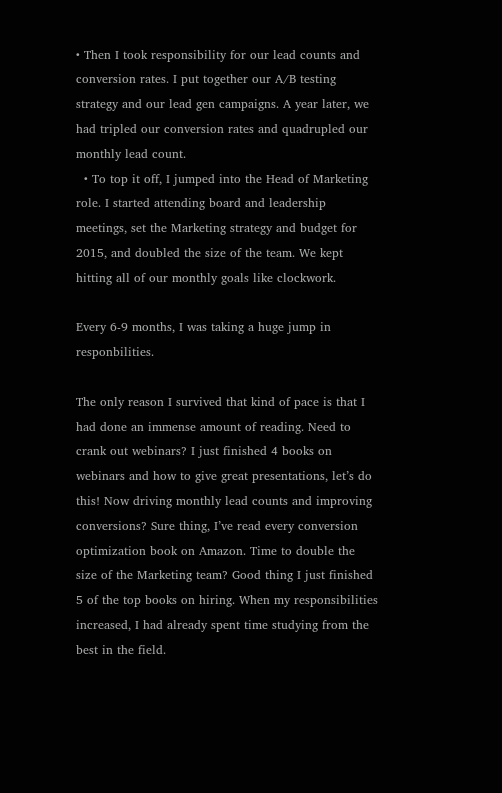• Then I took responsibility for our lead counts and conversion rates. I put together our A/B testing strategy and our lead gen campaigns. A year later, we had tripled our conversion rates and quadrupled our monthly lead count.
  • To top it off, I jumped into the Head of Marketing role. I started attending board and leadership meetings, set the Marketing strategy and budget for 2015, and doubled the size of the team. We kept hitting all of our monthly goals like clockwork.

Every 6-9 months, I was taking a huge jump in responbilities.

The only reason I survived that kind of pace is that I had done an immense amount of reading. Need to crank out webinars? I just finished 4 books on webinars and how to give great presentations, let’s do this! Now driving monthly lead counts and improving conversions? Sure thing, I’ve read every conversion optimization book on Amazon. Time to double the size of the Marketing team? Good thing I just finished 5 of the top books on hiring. When my responsibilities increased, I had already spent time studying from the best in the field.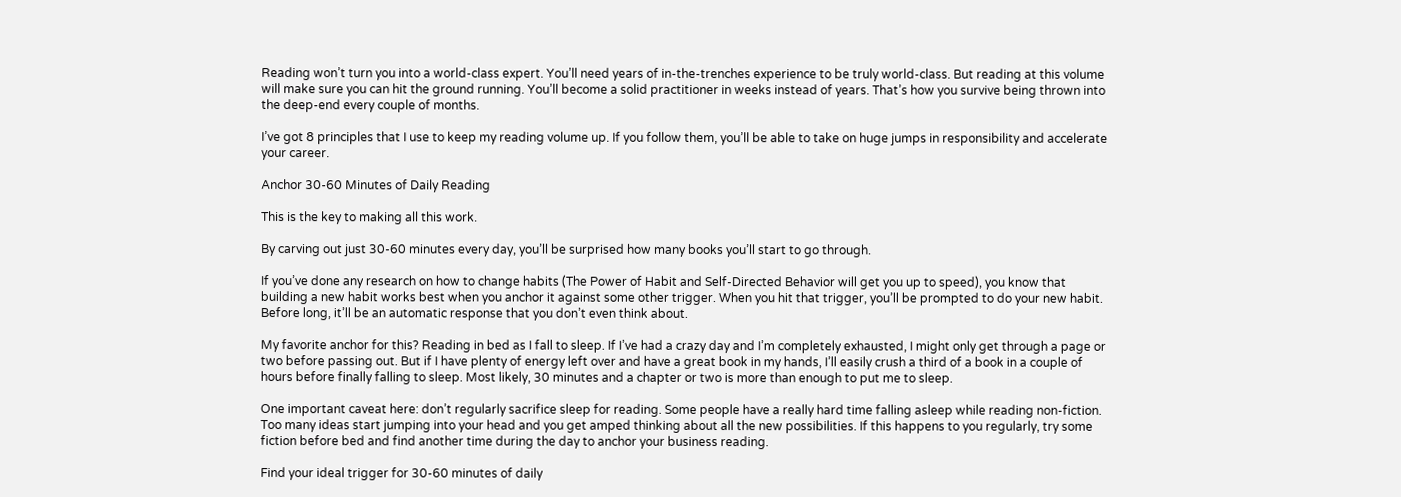Reading won’t turn you into a world-class expert. You’ll need years of in-the-trenches experience to be truly world-class. But reading at this volume will make sure you can hit the ground running. You’ll become a solid practitioner in weeks instead of years. That’s how you survive being thrown into the deep-end every couple of months.

I’ve got 8 principles that I use to keep my reading volume up. If you follow them, you’ll be able to take on huge jumps in responsibility and accelerate your career.

Anchor 30-60 Minutes of Daily Reading

This is the key to making all this work.

By carving out just 30-60 minutes every day, you’ll be surprised how many books you’ll start to go through.

If you’ve done any research on how to change habits (The Power of Habit and Self-Directed Behavior will get you up to speed), you know that building a new habit works best when you anchor it against some other trigger. When you hit that trigger, you’ll be prompted to do your new habit. Before long, it’ll be an automatic response that you don’t even think about.

My favorite anchor for this? Reading in bed as I fall to sleep. If I’ve had a crazy day and I’m completely exhausted, I might only get through a page or two before passing out. But if I have plenty of energy left over and have a great book in my hands, I’ll easily crush a third of a book in a couple of hours before finally falling to sleep. Most likely, 30 minutes and a chapter or two is more than enough to put me to sleep.

One important caveat here: don’t regularly sacrifice sleep for reading. Some people have a really hard time falling asleep while reading non-fiction. Too many ideas start jumping into your head and you get amped thinking about all the new possibilities. If this happens to you regularly, try some fiction before bed and find another time during the day to anchor your business reading.

Find your ideal trigger for 30-60 minutes of daily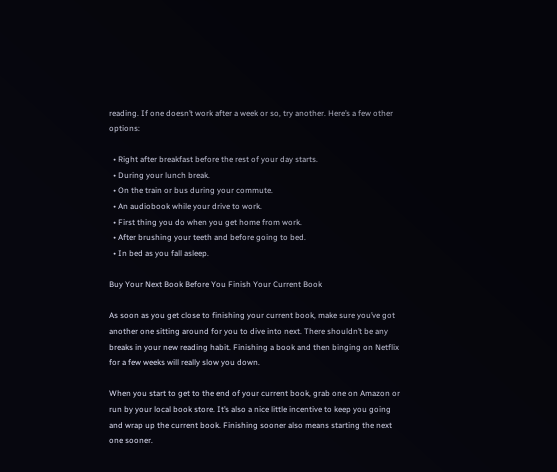reading. If one doesn’t work after a week or so, try another. Here’s a few other options:

  • Right after breakfast before the rest of your day starts.
  • During your lunch break.
  • On the train or bus during your commute.
  • An audiobook while your drive to work.
  • First thing you do when you get home from work.
  • After brushing your teeth and before going to bed.
  • In bed as you fall asleep.

Buy Your Next Book Before You Finish Your Current Book

As soon as you get close to finishing your current book, make sure you’ve got another one sitting around for you to dive into next. There shouldn’t be any breaks in your new reading habit. Finishing a book and then binging on Netflix for a few weeks will really slow you down.

When you start to get to the end of your current book, grab one on Amazon or run by your local book store. It’s also a nice little incentive to keep you going and wrap up the current book. Finishing sooner also means starting the next one sooner.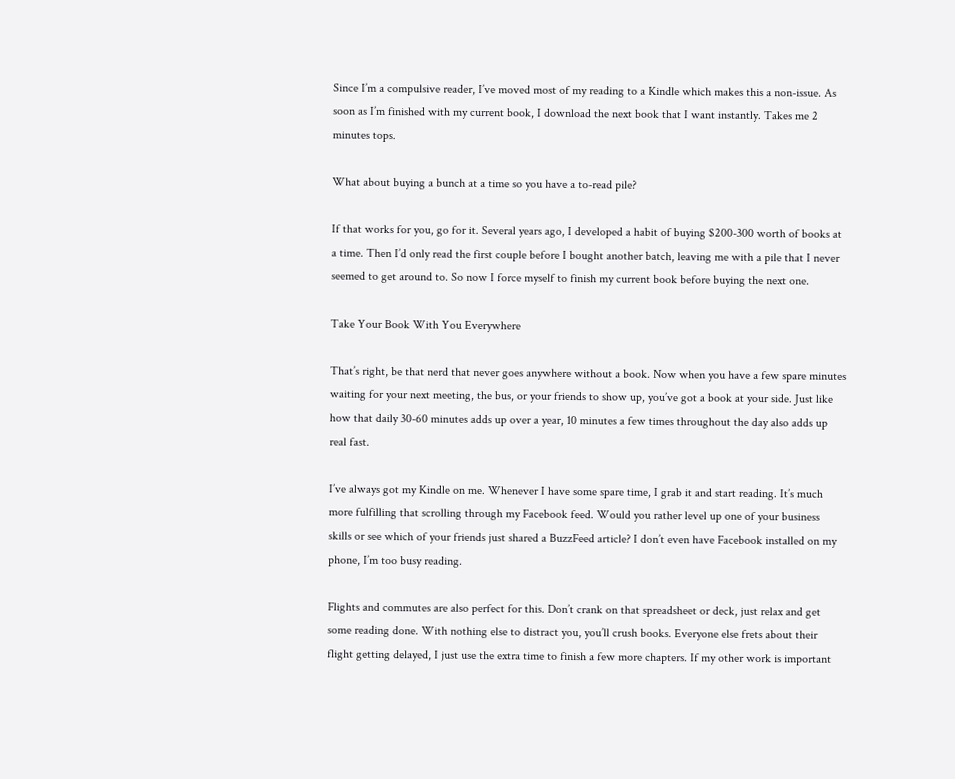Since I’m a compulsive reader, I’ve moved most of my reading to a Kindle which makes this a non-issue. As soon as I’m finished with my current book, I download the next book that I want instantly. Takes me 2 minutes tops.

What about buying a bunch at a time so you have a to-read pile?

If that works for you, go for it. Several years ago, I developed a habit of buying $200-300 worth of books at a time. Then I’d only read the first couple before I bought another batch, leaving me with a pile that I never seemed to get around to. So now I force myself to finish my current book before buying the next one.

Take Your Book With You Everywhere

That’s right, be that nerd that never goes anywhere without a book. Now when you have a few spare minutes waiting for your next meeting, the bus, or your friends to show up, you’ve got a book at your side. Just like how that daily 30-60 minutes adds up over a year, 10 minutes a few times throughout the day also adds up real fast.

I’ve always got my Kindle on me. Whenever I have some spare time, I grab it and start reading. It’s much more fulfilling that scrolling through my Facebook feed. Would you rather level up one of your business skills or see which of your friends just shared a BuzzFeed article? I don’t even have Facebook installed on my phone, I’m too busy reading.

Flights and commutes are also perfect for this. Don’t crank on that spreadsheet or deck, just relax and get some reading done. With nothing else to distract you, you’ll crush books. Everyone else frets about their flight getting delayed, I just use the extra time to finish a few more chapters. If my other work is important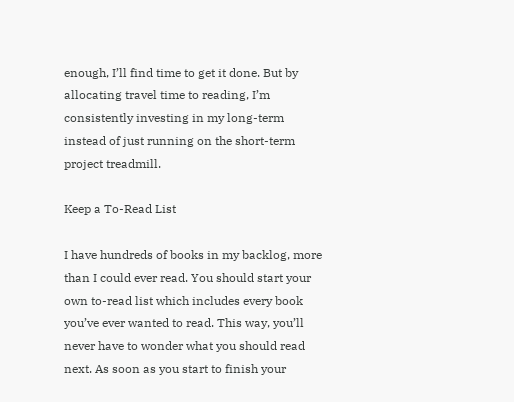enough, I’ll find time to get it done. But by allocating travel time to reading, I’m consistently investing in my long-term instead of just running on the short-term project treadmill.

Keep a To-Read List

I have hundreds of books in my backlog, more than I could ever read. You should start your own to-read list which includes every book you’ve ever wanted to read. This way, you’ll never have to wonder what you should read next. As soon as you start to finish your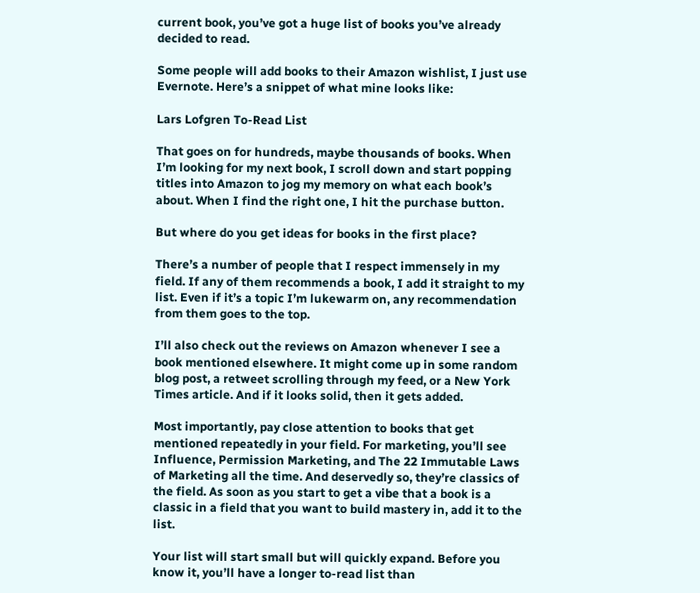current book, you’ve got a huge list of books you’ve already decided to read.

Some people will add books to their Amazon wishlist, I just use Evernote. Here’s a snippet of what mine looks like:

Lars Lofgren To-Read List

That goes on for hundreds, maybe thousands of books. When I’m looking for my next book, I scroll down and start popping titles into Amazon to jog my memory on what each book’s about. When I find the right one, I hit the purchase button.

But where do you get ideas for books in the first place?

There’s a number of people that I respect immensely in my field. If any of them recommends a book, I add it straight to my list. Even if it’s a topic I’m lukewarm on, any recommendation from them goes to the top.

I’ll also check out the reviews on Amazon whenever I see a book mentioned elsewhere. It might come up in some random blog post, a retweet scrolling through my feed, or a New York Times article. And if it looks solid, then it gets added.

Most importantly, pay close attention to books that get mentioned repeatedly in your field. For marketing, you’ll see Influence, Permission Marketing, and The 22 Immutable Laws of Marketing all the time. And deservedly so, they’re classics of the field. As soon as you start to get a vibe that a book is a classic in a field that you want to build mastery in, add it to the list.

Your list will start small but will quickly expand. Before you know it, you’ll have a longer to-read list than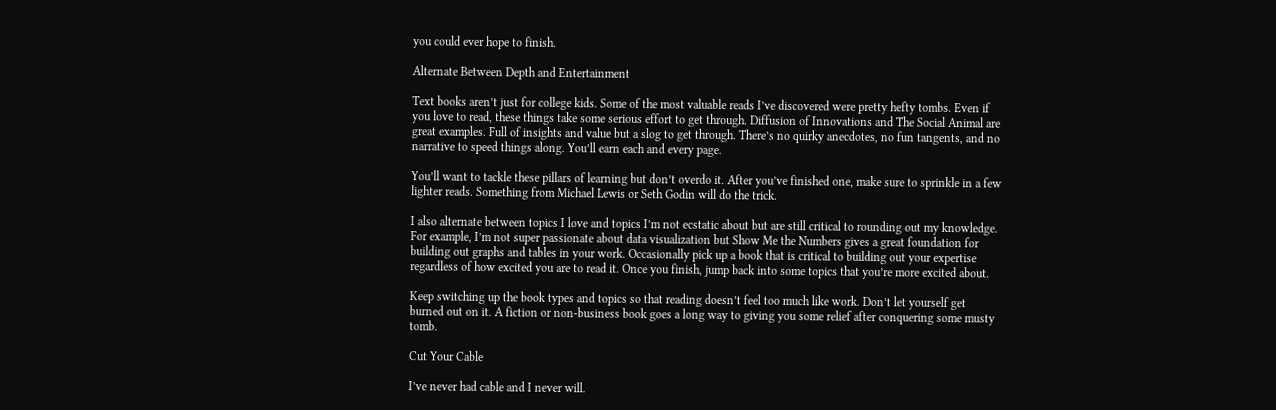you could ever hope to finish.

Alternate Between Depth and Entertainment

Text books aren’t just for college kids. Some of the most valuable reads I’ve discovered were pretty hefty tombs. Even if you love to read, these things take some serious effort to get through. Diffusion of Innovations and The Social Animal are great examples. Full of insights and value but a slog to get through. There’s no quirky anecdotes, no fun tangents, and no narrative to speed things along. You’ll earn each and every page.

You’ll want to tackle these pillars of learning but don’t overdo it. After you’ve finished one, make sure to sprinkle in a few lighter reads. Something from Michael Lewis or Seth Godin will do the trick.

I also alternate between topics I love and topics I’m not ecstatic about but are still critical to rounding out my knowledge. For example, I’m not super passionate about data visualization but Show Me the Numbers gives a great foundation for building out graphs and tables in your work. Occasionally pick up a book that is critical to building out your expertise regardless of how excited you are to read it. Once you finish, jump back into some topics that you’re more excited about.

Keep switching up the book types and topics so that reading doesn’t feel too much like work. Don’t let yourself get burned out on it. A fiction or non-business book goes a long way to giving you some relief after conquering some musty tomb.

Cut Your Cable

I’ve never had cable and I never will.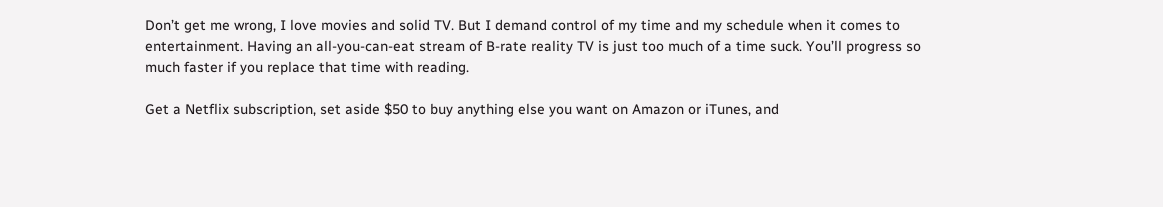Don’t get me wrong, I love movies and solid TV. But I demand control of my time and my schedule when it comes to entertainment. Having an all-you-can-eat stream of B-rate reality TV is just too much of a time suck. You’ll progress so much faster if you replace that time with reading.

Get a Netflix subscription, set aside $50 to buy anything else you want on Amazon or iTunes, and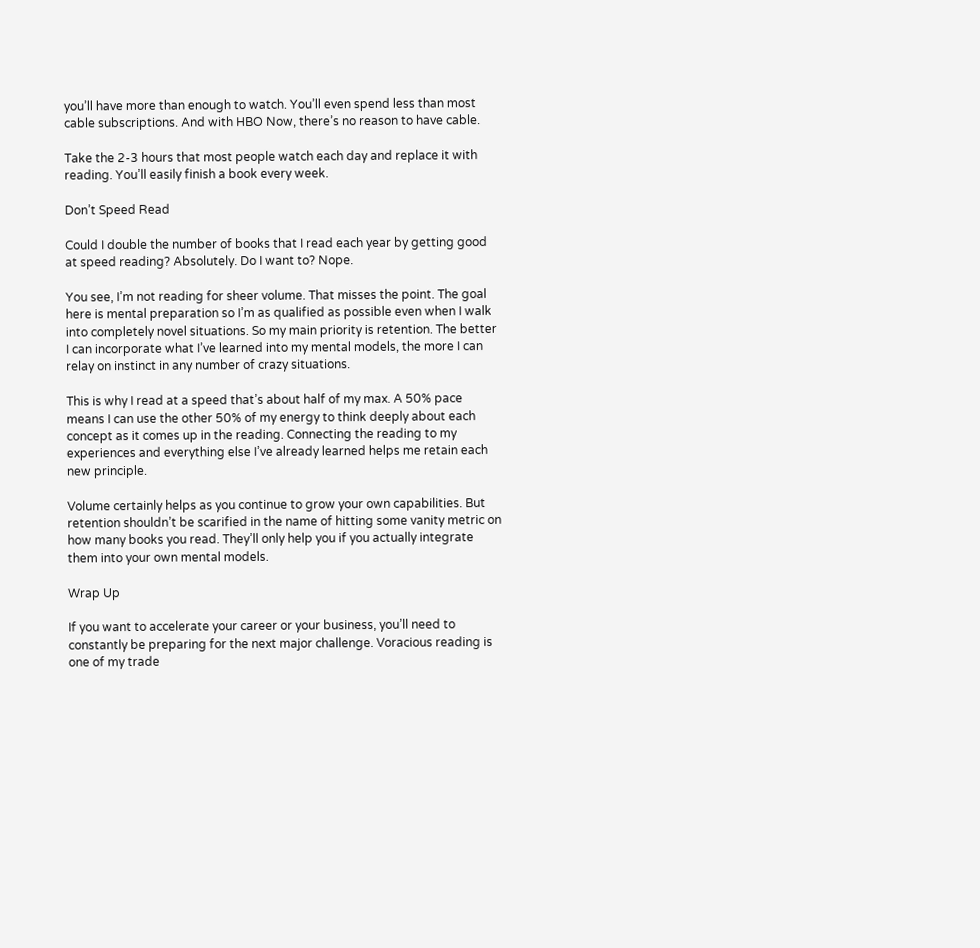you’ll have more than enough to watch. You’ll even spend less than most cable subscriptions. And with HBO Now, there’s no reason to have cable.

Take the 2-3 hours that most people watch each day and replace it with reading. You’ll easily finish a book every week.

Don’t Speed Read

Could I double the number of books that I read each year by getting good at speed reading? Absolutely. Do I want to? Nope.

You see, I’m not reading for sheer volume. That misses the point. The goal here is mental preparation so I’m as qualified as possible even when I walk into completely novel situations. So my main priority is retention. The better I can incorporate what I’ve learned into my mental models, the more I can relay on instinct in any number of crazy situations.

This is why I read at a speed that’s about half of my max. A 50% pace means I can use the other 50% of my energy to think deeply about each concept as it comes up in the reading. Connecting the reading to my experiences and everything else I’ve already learned helps me retain each new principle.

Volume certainly helps as you continue to grow your own capabilities. But retention shouldn’t be scarified in the name of hitting some vanity metric on how many books you read. They’ll only help you if you actually integrate them into your own mental models.

Wrap Up

If you want to accelerate your career or your business, you’ll need to constantly be preparing for the next major challenge. Voracious reading is one of my trade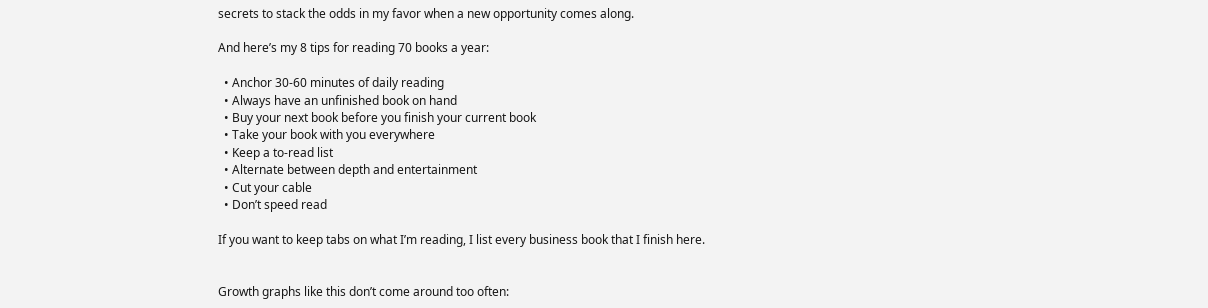secrets to stack the odds in my favor when a new opportunity comes along.

And here’s my 8 tips for reading 70 books a year:

  • Anchor 30-60 minutes of daily reading
  • Always have an unfinished book on hand
  • Buy your next book before you finish your current book
  • Take your book with you everywhere
  • Keep a to-read list
  • Alternate between depth and entertainment
  • Cut your cable
  • Don’t speed read

If you want to keep tabs on what I’m reading, I list every business book that I finish here.


Growth graphs like this don’t come around too often: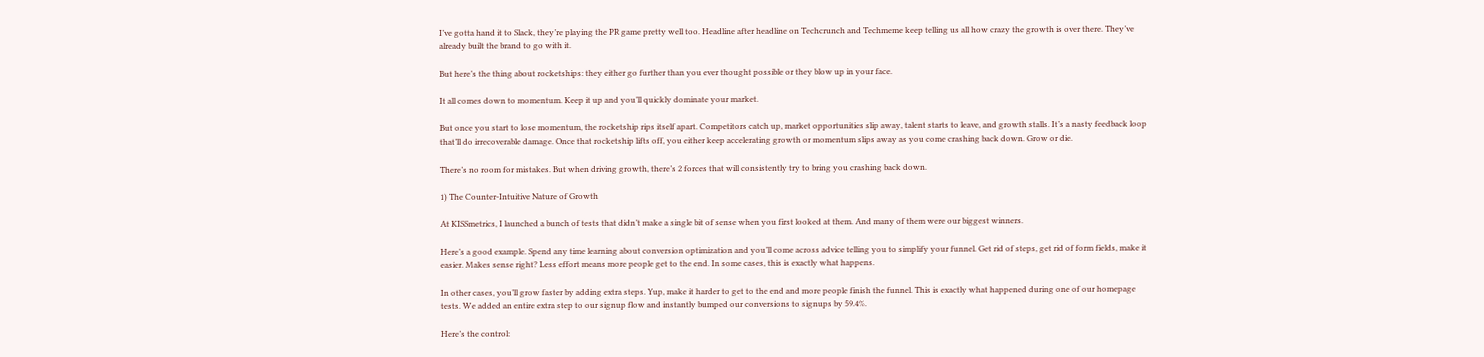I’ve gotta hand it to Slack, they’re playing the PR game pretty well too. Headline after headline on Techcrunch and Techmeme keep telling us all how crazy the growth is over there. They’ve already built the brand to go with it.

But here’s the thing about rocketships: they either go further than you ever thought possible or they blow up in your face.

It all comes down to momentum. Keep it up and you’ll quickly dominate your market.

But once you start to lose momentum, the rocketship rips itself apart. Competitors catch up, market opportunities slip away, talent starts to leave, and growth stalls. It’s a nasty feedback loop that’ll do irrecoverable damage. Once that rocketship lifts off, you either keep accelerating growth or momentum slips away as you come crashing back down. Grow or die.

There’s no room for mistakes. But when driving growth, there’s 2 forces that will consistently try to bring you crashing back down.

1) The Counter-Intuitive Nature of Growth

At KISSmetrics, I launched a bunch of tests that didn’t make a single bit of sense when you first looked at them. And many of them were our biggest winners.

Here’s a good example. Spend any time learning about conversion optimization and you’ll come across advice telling you to simplify your funnel. Get rid of steps, get rid of form fields, make it easier. Makes sense right? Less effort means more people get to the end. In some cases, this is exactly what happens.

In other cases, you’ll grow faster by adding extra steps. Yup, make it harder to get to the end and more people finish the funnel. This is exactly what happened during one of our homepage tests. We added an entire extra step to our signup flow and instantly bumped our conversions to signups by 59.4%.

Here’s the control: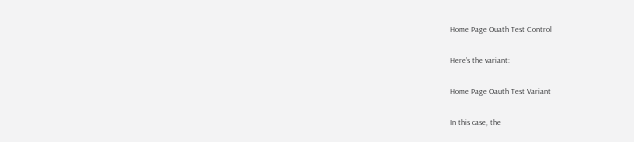Home Page Ouath Test Control

Here’s the variant:

Home Page Oauth Test Variant

In this case, the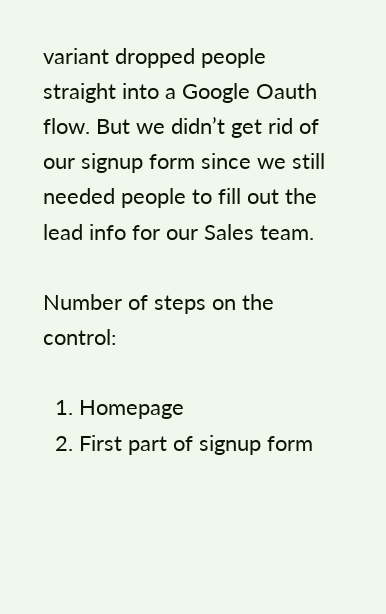variant dropped people straight into a Google Oauth flow. But we didn’t get rid of our signup form since we still needed people to fill out the lead info for our Sales team.

Number of steps on the control:

  1. Homepage
  2. First part of signup form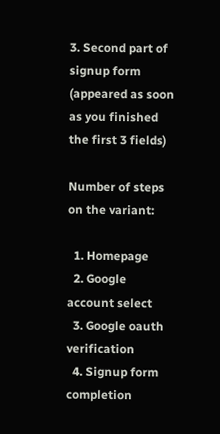3. Second part of signup form (appeared as soon as you finished the first 3 fields)

Number of steps on the variant:

  1. Homepage
  2. Google account select
  3. Google oauth verification
  4. Signup form completion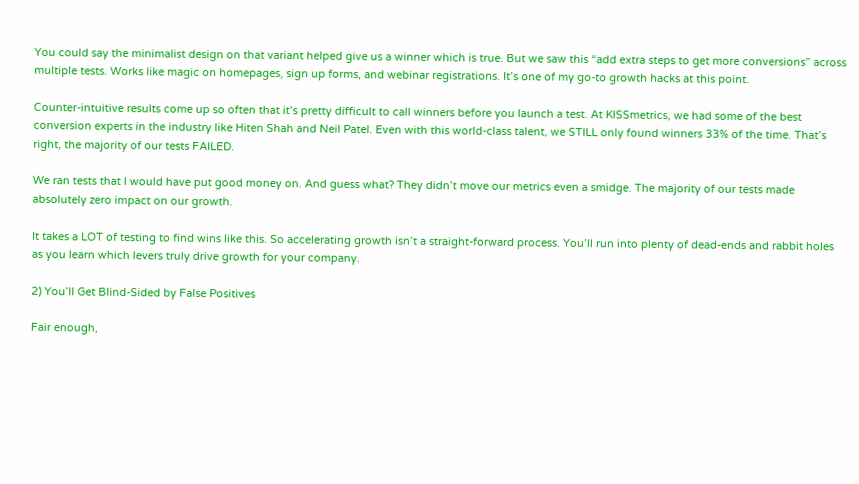You could say the minimalist design on that variant helped give us a winner which is true. But we saw this “add extra steps to get more conversions” across multiple tests. Works like magic on homepages, sign up forms, and webinar registrations. It’s one of my go-to growth hacks at this point.

Counter-intuitive results come up so often that it’s pretty difficult to call winners before you launch a test. At KISSmetrics, we had some of the best conversion experts in the industry like Hiten Shah and Neil Patel. Even with this world-class talent, we STILL only found winners 33% of the time. That’s right, the majority of our tests FAILED.

We ran tests that I would have put good money on. And guess what? They didn’t move our metrics even a smidge. The majority of our tests made absolutely zero impact on our growth.

It takes a LOT of testing to find wins like this. So accelerating growth isn’t a straight-forward process. You’ll run into plenty of dead-ends and rabbit holes as you learn which levers truly drive growth for your company.

2) You’ll Get Blind-Sided by False Positives

Fair enough,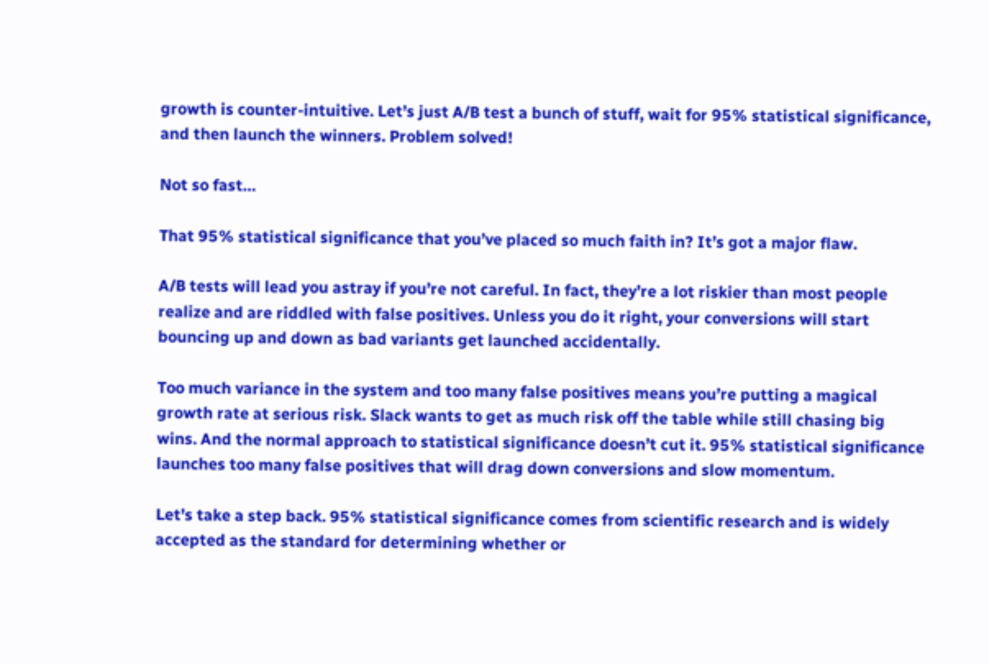growth is counter-intuitive. Let’s just A/B test a bunch of stuff, wait for 95% statistical significance, and then launch the winners. Problem solved!

Not so fast…

That 95% statistical significance that you’ve placed so much faith in? It’s got a major flaw.

A/B tests will lead you astray if you’re not careful. In fact, they’re a lot riskier than most people realize and are riddled with false positives. Unless you do it right, your conversions will start bouncing up and down as bad variants get launched accidentally.

Too much variance in the system and too many false positives means you’re putting a magical growth rate at serious risk. Slack wants to get as much risk off the table while still chasing big wins. And the normal approach to statistical significance doesn’t cut it. 95% statistical significance launches too many false positives that will drag down conversions and slow momentum.

Let’s take a step back. 95% statistical significance comes from scientific research and is widely accepted as the standard for determining whether or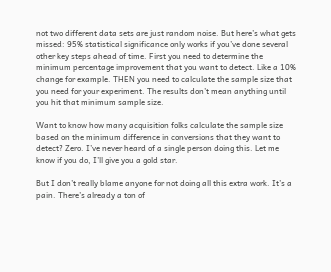not two different data sets are just random noise. But here’s what gets missed: 95% statistical significance only works if you’ve done several other key steps ahead of time. First you need to determine the minimum percentage improvement that you want to detect. Like a 10% change for example. THEN you need to calculate the sample size that you need for your experiment. The results don’t mean anything until you hit that minimum sample size.

Want to know how many acquisition folks calculate the sample size based on the minimum difference in conversions that they want to detect? Zero. I’ve never heard of a single person doing this. Let me know if you do, I’ll give you a gold star.

But I don’t really blame anyone for not doing all this extra work. It’s a pain. There’s already a ton of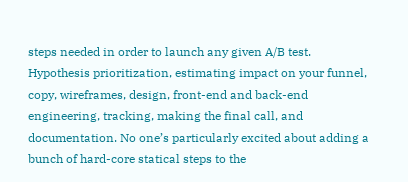steps needed in order to launch any given A/B test. Hypothesis prioritization, estimating impact on your funnel, copy, wireframes, design, front-end and back-end engineering, tracking, making the final call, and documentation. No one’s particularly excited about adding a bunch of hard-core statical steps to the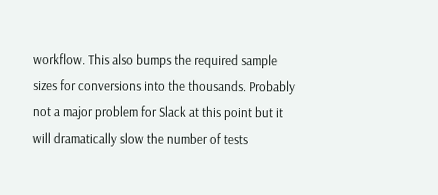workflow. This also bumps the required sample sizes for conversions into the thousands. Probably not a major problem for Slack at this point but it will dramatically slow the number of tests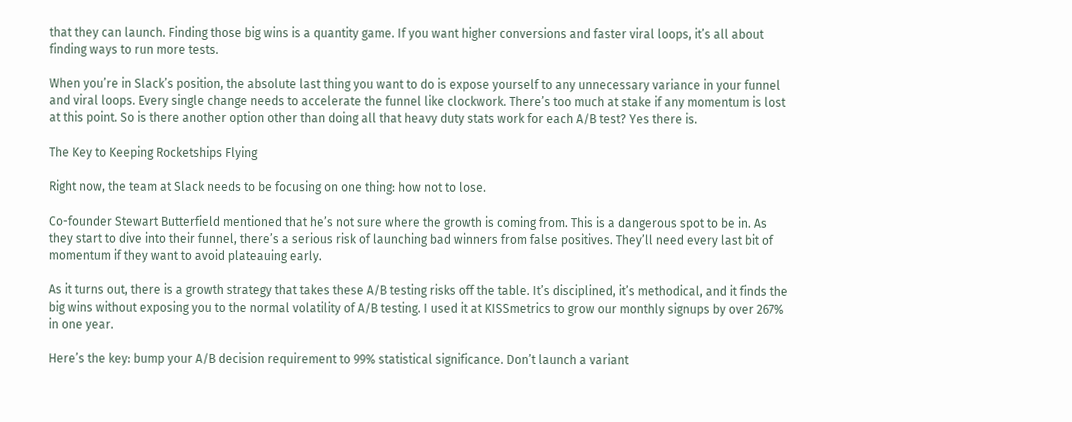that they can launch. Finding those big wins is a quantity game. If you want higher conversions and faster viral loops, it’s all about finding ways to run more tests.

When you’re in Slack’s position, the absolute last thing you want to do is expose yourself to any unnecessary variance in your funnel and viral loops. Every single change needs to accelerate the funnel like clockwork. There’s too much at stake if any momentum is lost at this point. So is there another option other than doing all that heavy duty stats work for each A/B test? Yes there is.

The Key to Keeping Rocketships Flying

Right now, the team at Slack needs to be focusing on one thing: how not to lose.

Co-founder Stewart Butterfield mentioned that he’s not sure where the growth is coming from. This is a dangerous spot to be in. As they start to dive into their funnel, there’s a serious risk of launching bad winners from false positives. They’ll need every last bit of momentum if they want to avoid plateauing early.

As it turns out, there is a growth strategy that takes these A/B testing risks off the table. It’s disciplined, it’s methodical, and it finds the big wins without exposing you to the normal volatility of A/B testing. I used it at KISSmetrics to grow our monthly signups by over 267% in one year.

Here’s the key: bump your A/B decision requirement to 99% statistical significance. Don’t launch a variant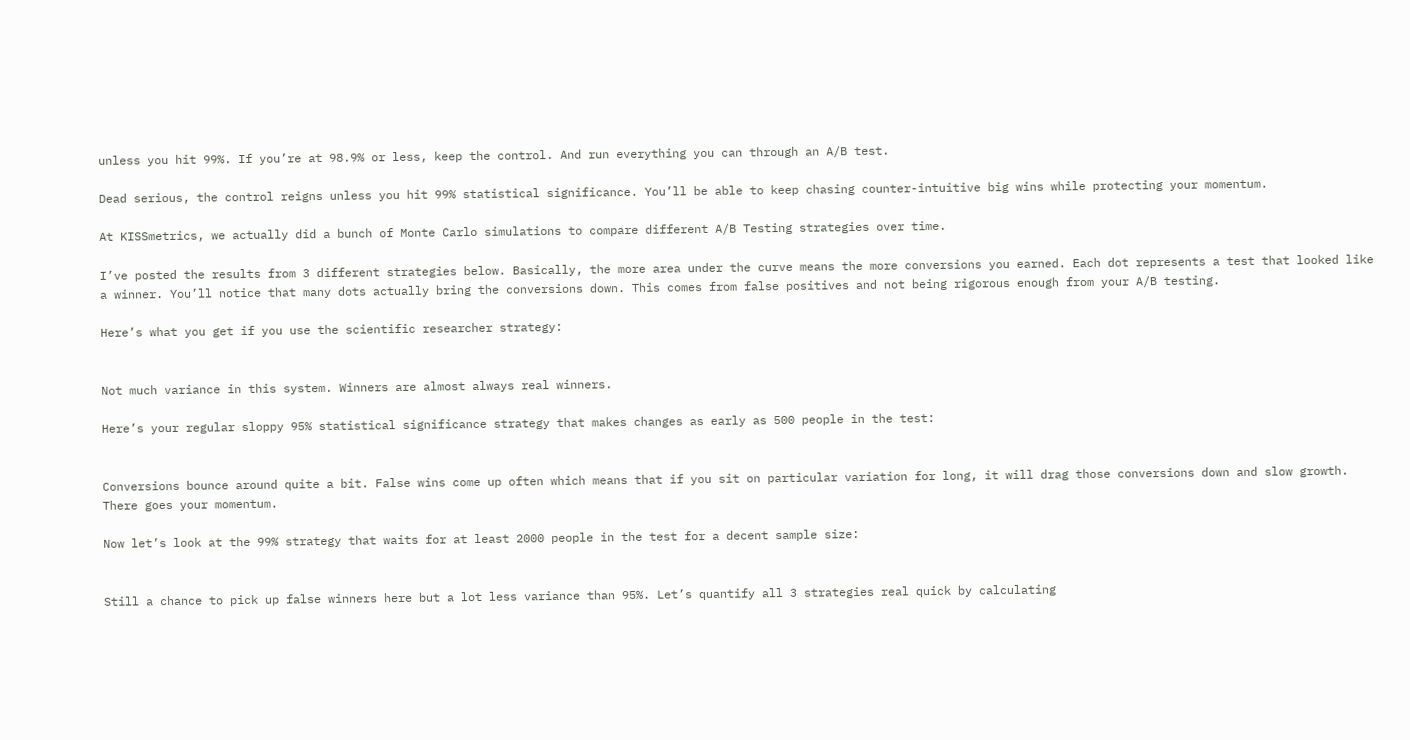unless you hit 99%. If you’re at 98.9% or less, keep the control. And run everything you can through an A/B test.

Dead serious, the control reigns unless you hit 99% statistical significance. You’ll be able to keep chasing counter-intuitive big wins while protecting your momentum.

At KISSmetrics, we actually did a bunch of Monte Carlo simulations to compare different A/B Testing strategies over time.

I’ve posted the results from 3 different strategies below. Basically, the more area under the curve means the more conversions you earned. Each dot represents a test that looked like a winner. You’ll notice that many dots actually bring the conversions down. This comes from false positives and not being rigorous enough from your A/B testing.

Here’s what you get if you use the scientific researcher strategy:


Not much variance in this system. Winners are almost always real winners.

Here’s your regular sloppy 95% statistical significance strategy that makes changes as early as 500 people in the test:


Conversions bounce around quite a bit. False wins come up often which means that if you sit on particular variation for long, it will drag those conversions down and slow growth. There goes your momentum.

Now let’s look at the 99% strategy that waits for at least 2000 people in the test for a decent sample size:


Still a chance to pick up false winners here but a lot less variance than 95%. Let’s quantify all 3 strategies real quick by calculating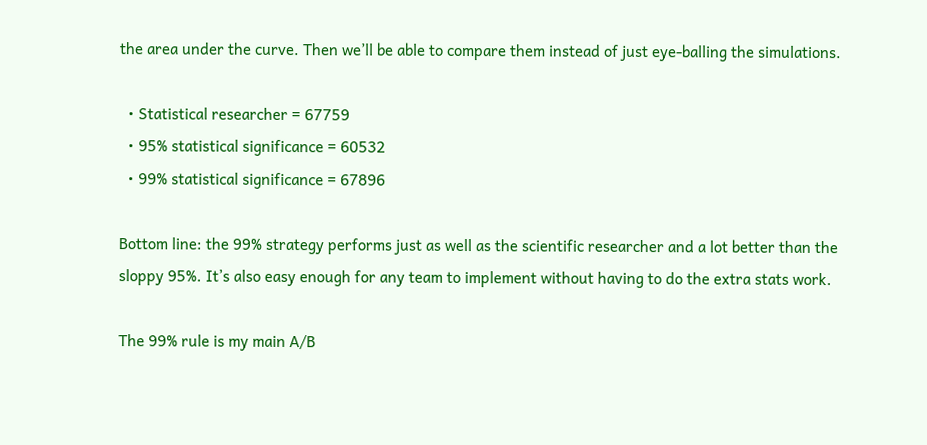the area under the curve. Then we’ll be able to compare them instead of just eye-balling the simulations.

  • Statistical researcher = 67759
  • 95% statistical significance = 60532
  • 99% statistical significance = 67896

Bottom line: the 99% strategy performs just as well as the scientific researcher and a lot better than the sloppy 95%. It’s also easy enough for any team to implement without having to do the extra stats work.

The 99% rule is my main A/B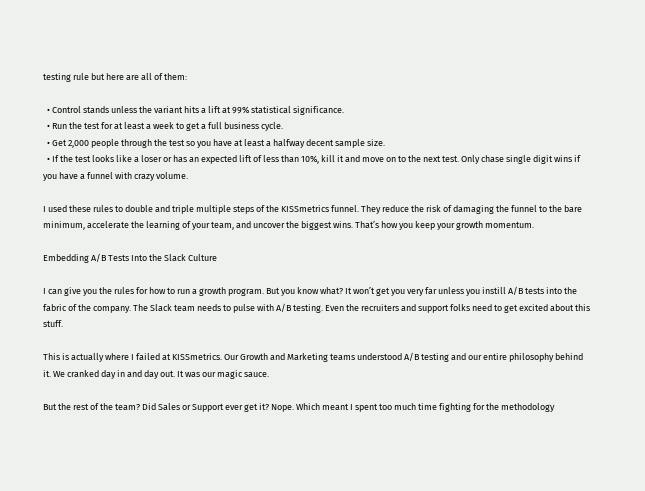testing rule but here are all of them:

  • Control stands unless the variant hits a lift at 99% statistical significance.
  • Run the test for at least a week to get a full business cycle.
  • Get 2,000 people through the test so you have at least a halfway decent sample size.
  • If the test looks like a loser or has an expected lift of less than 10%, kill it and move on to the next test. Only chase single digit wins if you have a funnel with crazy volume.

I used these rules to double and triple multiple steps of the KISSmetrics funnel. They reduce the risk of damaging the funnel to the bare minimum, accelerate the learning of your team, and uncover the biggest wins. That’s how you keep your growth momentum.

Embedding A/B Tests Into the Slack Culture

I can give you the rules for how to run a growth program. But you know what? It won’t get you very far unless you instill A/B tests into the fabric of the company. The Slack team needs to pulse with A/B testing. Even the recruiters and support folks need to get excited about this stuff.

This is actually where I failed at KISSmetrics. Our Growth and Marketing teams understood A/B testing and our entire philosophy behind it. We cranked day in and day out. It was our magic sauce.

But the rest of the team? Did Sales or Support ever get it? Nope. Which meant I spent too much time fighting for the methodology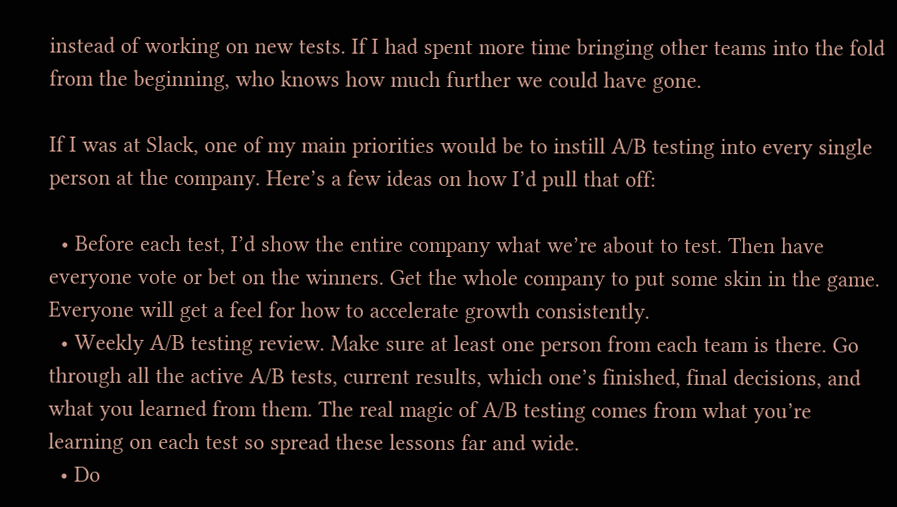instead of working on new tests. If I had spent more time bringing other teams into the fold from the beginning, who knows how much further we could have gone.

If I was at Slack, one of my main priorities would be to instill A/B testing into every single person at the company. Here’s a few ideas on how I’d pull that off:

  • Before each test, I’d show the entire company what we’re about to test. Then have everyone vote or bet on the winners. Get the whole company to put some skin in the game. Everyone will get a feel for how to accelerate growth consistently.
  • Weekly A/B testing review. Make sure at least one person from each team is there. Go through all the active A/B tests, current results, which one’s finished, final decisions, and what you learned from them. The real magic of A/B testing comes from what you’re learning on each test so spread these lessons far and wide.
  • Do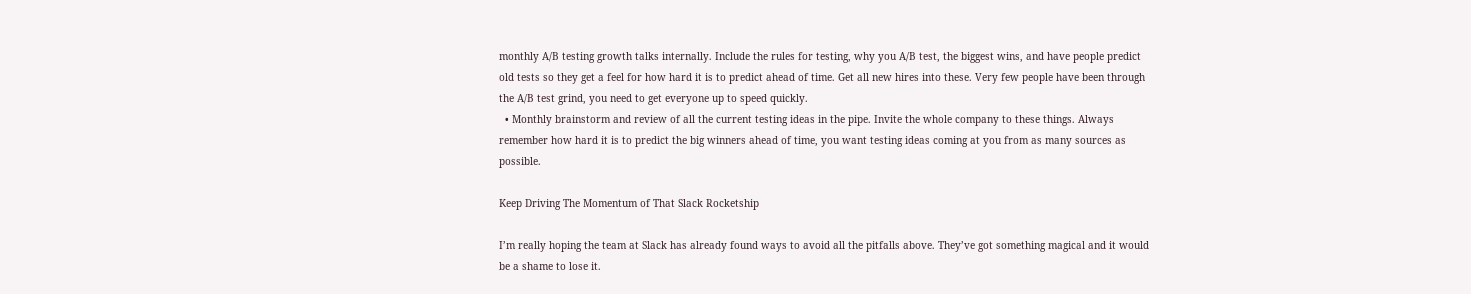monthly A/B testing growth talks internally. Include the rules for testing, why you A/B test, the biggest wins, and have people predict old tests so they get a feel for how hard it is to predict ahead of time. Get all new hires into these. Very few people have been through the A/B test grind, you need to get everyone up to speed quickly.
  • Monthly brainstorm and review of all the current testing ideas in the pipe. Invite the whole company to these things. Always remember how hard it is to predict the big winners ahead of time, you want testing ideas coming at you from as many sources as possible.

Keep Driving The Momentum of That Slack Rocketship

I’m really hoping the team at Slack has already found ways to avoid all the pitfalls above. They’ve got something magical and it would be a shame to lose it.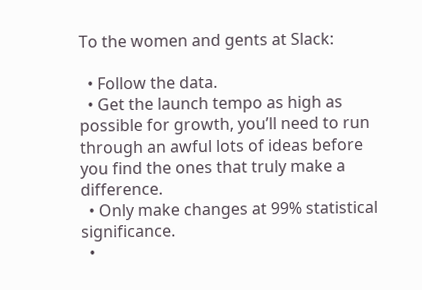To the women and gents at Slack:

  • Follow the data.
  • Get the launch tempo as high as possible for growth, you’ll need to run through an awful lots of ideas before you find the ones that truly make a difference.
  • Only make changes at 99% statistical significance.
  •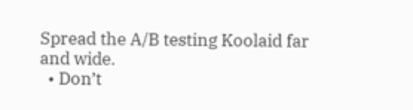Spread the A/B testing Koolaid far and wide.
  • Don’t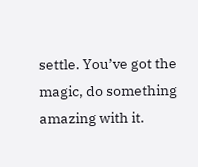settle. You’ve got the magic, do something amazing with it.